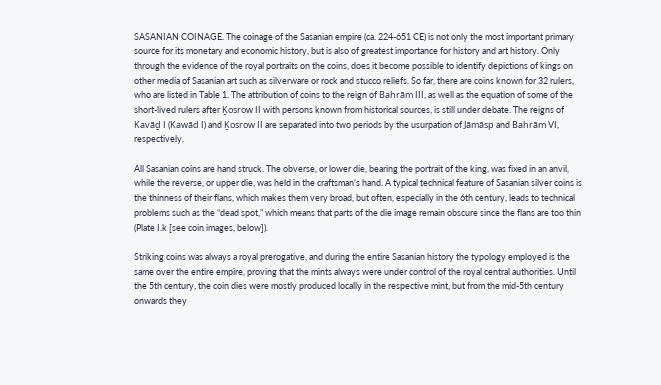SASANIAN COINAGE. The coinage of the Sasanian empire (ca. 224-651 CE) is not only the most important primary source for its monetary and economic history, but is also of greatest importance for history and art history. Only through the evidence of the royal portraits on the coins, does it become possible to identify depictions of kings on other media of Sasanian art such as silverware or rock and stucco reliefs. So far, there are coins known for 32 rulers, who are listed in Table 1. The attribution of coins to the reign of Bahrām III, as well as the equation of some of the short-lived rulers after Ḵosrow II with persons known from historical sources, is still under debate. The reigns of Kavāḏ I (Kawād I) and Ḵosrow II are separated into two periods by the usurpation of Jāmāsp and Bahrām VI, respectively.

All Sasanian coins are hand struck. The obverse, or lower die, bearing the portrait of the king, was fixed in an anvil, while the reverse, or upper die, was held in the craftsman’s hand. A typical technical feature of Sasanian silver coins is the thinness of their flans, which makes them very broad, but often, especially in the 6th century, leads to technical problems such as the “dead spot,” which means that parts of the die image remain obscure since the flans are too thin (Plate I.k [see coin images, below]).

Striking coins was always a royal prerogative, and during the entire Sasanian history the typology employed is the same over the entire empire, proving that the mints always were under control of the royal central authorities. Until the 5th century, the coin dies were mostly produced locally in the respective mint, but from the mid-5th century onwards they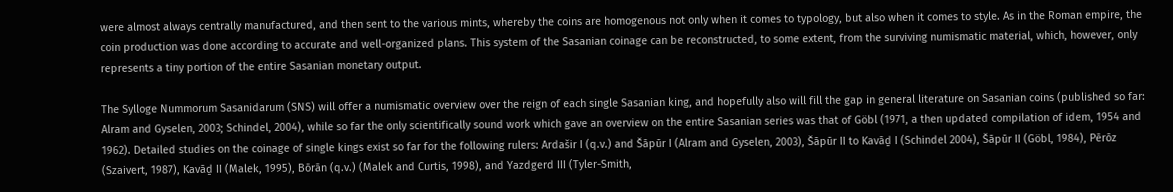were almost always centrally manufactured, and then sent to the various mints, whereby the coins are homogenous not only when it comes to typology, but also when it comes to style. As in the Roman empire, the coin production was done according to accurate and well-organized plans. This system of the Sasanian coinage can be reconstructed, to some extent, from the surviving numismatic material, which, however, only represents a tiny portion of the entire Sasanian monetary output.

The Sylloge Nummorum Sasanidarum (SNS) will offer a numismatic overview over the reign of each single Sasanian king, and hopefully also will fill the gap in general literature on Sasanian coins (published so far: Alram and Gyselen, 2003; Schindel, 2004), while so far the only scientifically sound work which gave an overview on the entire Sasanian series was that of Göbl (1971, a then updated compilation of idem, 1954 and 1962). Detailed studies on the coinage of single kings exist so far for the following rulers: Ardašir I (q.v.) and Šāpūr I (Alram and Gyselen, 2003), Šāpūr II to Kavāḏ I (Schindel 2004), Šāpūr II (Göbl, 1984), Pērōz (Szaivert, 1987), Kavāḏ II (Malek, 1995), Bōrān (q.v.) (Malek and Curtis, 1998), and Yazdgerd III (Tyler-Smith,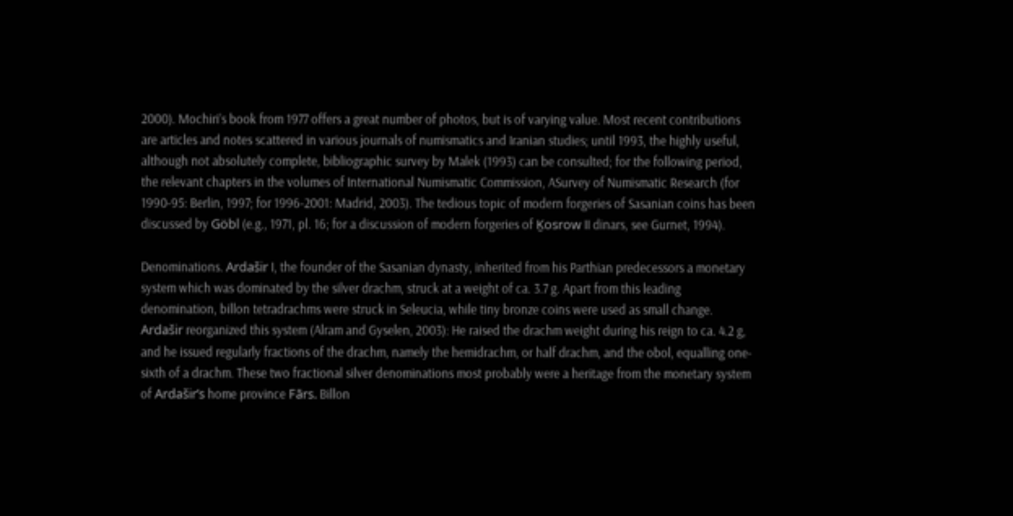2000). Mochiri’s book from 1977 offers a great number of photos, but is of varying value. Most recent contributions are articles and notes scattered in various journals of numismatics and Iranian studies; until 1993, the highly useful, although not absolutely complete, bibliographic survey by Malek (1993) can be consulted; for the following period, the relevant chapters in the volumes of International Numismatic Commission, ASurvey of Numismatic Research (for 1990-95: Berlin, 1997; for 1996-2001: Madrid, 2003). The tedious topic of modern forgeries of Sasanian coins has been discussed by Göbl (e.g., 1971, pl. 16; for a discussion of modern forgeries of Ḵosrow II dinars, see Gurnet, 1994).

Denominations. Ardašir I, the founder of the Sasanian dynasty, inherited from his Parthian predecessors a monetary system which was dominated by the silver drachm, struck at a weight of ca. 3.7 g. Apart from this leading denomination, billon tetradrachms were struck in Seleucia, while tiny bronze coins were used as small change. Ardašir reorganized this system (Alram and Gyselen, 2003): He raised the drachm weight during his reign to ca. 4.2 g, and he issued regularly fractions of the drachm, namely the hemidrachm, or half drachm, and the obol, equalling one-sixth of a drachm. These two fractional silver denominations most probably were a heritage from the monetary system of Ardašir’s home province Fārs. Billon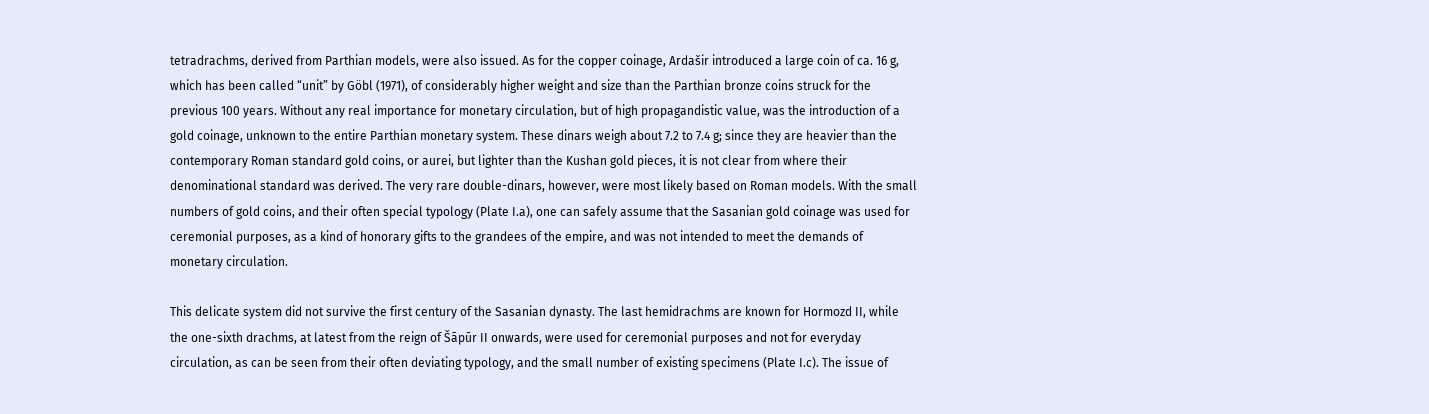tetradrachms, derived from Parthian models, were also issued. As for the copper coinage, Ardašir introduced a large coin of ca. 16 g, which has been called “unit” by Göbl (1971), of considerably higher weight and size than the Parthian bronze coins struck for the previous 100 years. Without any real importance for monetary circulation, but of high propagandistic value, was the introduction of a gold coinage, unknown to the entire Parthian monetary system. These dinars weigh about 7.2 to 7.4 g; since they are heavier than the contemporary Roman standard gold coins, or aurei, but lighter than the Kushan gold pieces, it is not clear from where their denominational standard was derived. The very rare double-dinars, however, were most likely based on Roman models. With the small numbers of gold coins, and their often special typology (Plate I.a), one can safely assume that the Sasanian gold coinage was used for ceremonial purposes, as a kind of honorary gifts to the grandees of the empire, and was not intended to meet the demands of monetary circulation.

This delicate system did not survive the first century of the Sasanian dynasty. The last hemidrachms are known for Hormozd II, while the one-sixth drachms, at latest from the reign of Šāpūr II onwards, were used for ceremonial purposes and not for everyday circulation, as can be seen from their often deviating typology, and the small number of existing specimens (Plate I.c). The issue of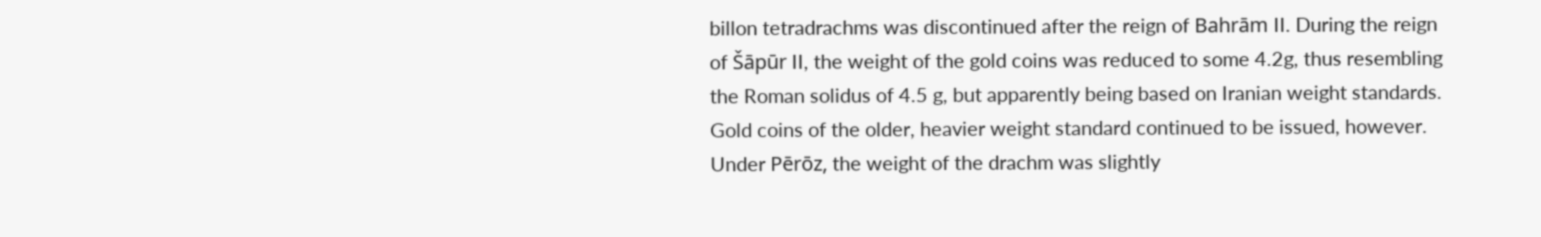billon tetradrachms was discontinued after the reign of Bahrām II. During the reign of Šāpūr II, the weight of the gold coins was reduced to some 4.2g, thus resembling the Roman solidus of 4.5 g, but apparently being based on Iranian weight standards. Gold coins of the older, heavier weight standard continued to be issued, however. Under Pērōz, the weight of the drachm was slightly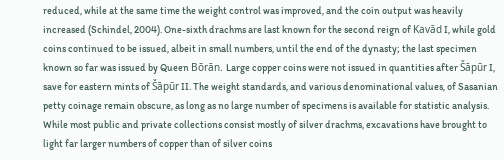reduced, while at the same time the weight control was improved, and the coin output was heavily increased (Schindel, 2004). One-sixth drachms are last known for the second reign of Kavād I, while gold coins continued to be issued, albeit in small numbers, until the end of the dynasty; the last specimen known so far was issued by Queen Bōrān. Large copper coins were not issued in quantities after Šāpūr I, save for eastern mints of Šāpūr II. The weight standards, and various denominational values, of Sasanian petty coinage remain obscure, as long as no large number of specimens is available for statistic analysis. While most public and private collections consist mostly of silver drachms, excavations have brought to light far larger numbers of copper than of silver coins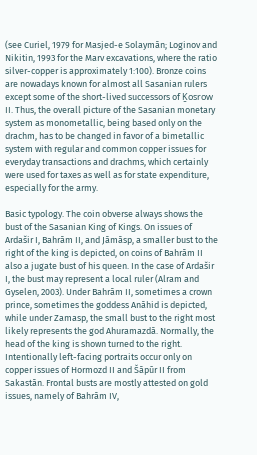(see Curiel, 1979 for Masjed-e Solaymān; Loginov and Nikitin, 1993 for the Marv excavations, where the ratio silver-copper is approximately 1:100). Bronze coins are nowadays known for almost all Sasanian rulers except some of the short-lived successors of Ḵosrow II. Thus, the overall picture of the Sasanian monetary system as monometallic, being based only on the drachm, has to be changed in favor of a bimetallic system with regular and common copper issues for everyday transactions and drachms, which certainly were used for taxes as well as for state expenditure, especially for the army.

Basic typology. The coin obverse always shows the bust of the Sasanian King of Kings. On issues of Ardašir I, Bahrām II, and Jāmāsp, a smaller bust to the right of the king is depicted, on coins of Bahrām II also a jugate bust of his queen. In the case of Ardašir I, the bust may represent a local ruler (Alram and Gyselen, 2003). Under Bahrām II, sometimes a crown prince, sometimes the goddess Anāhid is depicted, while under Zamasp, the small bust to the right most likely represents the god Ahuramazdā. Normally, the head of the king is shown turned to the right. Intentionally left-facing portraits occur only on copper issues of Hormozd II and Šāpūr II from Sakastān. Frontal busts are mostly attested on gold issues, namely of Bahrām IV,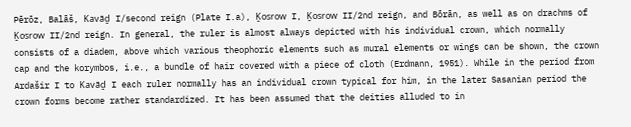Pērōz, Balāš, Kavāḏ I/second reign (Plate I.a), Ḵosrow I, Ḵosrow II/2nd reign, and Bōrān, as well as on drachms of Ḵosrow II/2nd reign. In general, the ruler is almost always depicted with his individual crown, which normally consists of a diadem, above which various theophoric elements such as mural elements or wings can be shown, the crown cap and the korymbos, i.e., a bundle of hair covered with a piece of cloth (Erdmann, 1951). While in the period from Ardašir I to Kavāḏ I each ruler normally has an individual crown typical for him, in the later Sasanian period the crown forms become rather standardized. It has been assumed that the deities alluded to in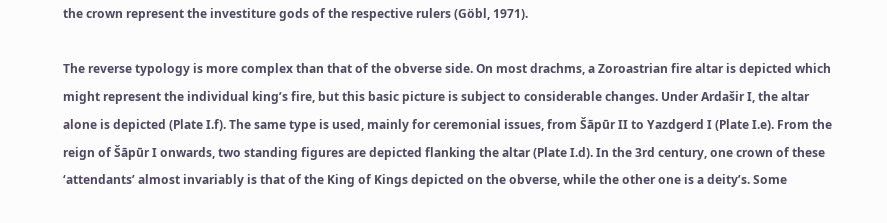the crown represent the investiture gods of the respective rulers (Göbl, 1971).

The reverse typology is more complex than that of the obverse side. On most drachms, a Zoroastrian fire altar is depicted which might represent the individual king’s fire, but this basic picture is subject to considerable changes. Under Ardašir I, the altar alone is depicted (Plate I.f). The same type is used, mainly for ceremonial issues, from Šāpūr II to Yazdgerd I (Plate I.e). From the reign of Šāpūr I onwards, two standing figures are depicted flanking the altar (Plate I.d). In the 3rd century, one crown of these ‘attendants’ almost invariably is that of the King of Kings depicted on the obverse, while the other one is a deity’s. Some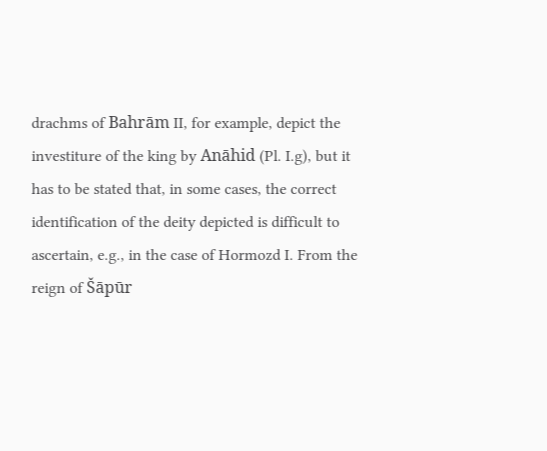drachms of Bahrām II, for example, depict the investiture of the king by Anāhid (Pl. I.g), but it has to be stated that, in some cases, the correct identification of the deity depicted is difficult to ascertain, e.g., in the case of Hormozd I. From the reign of Šāpūr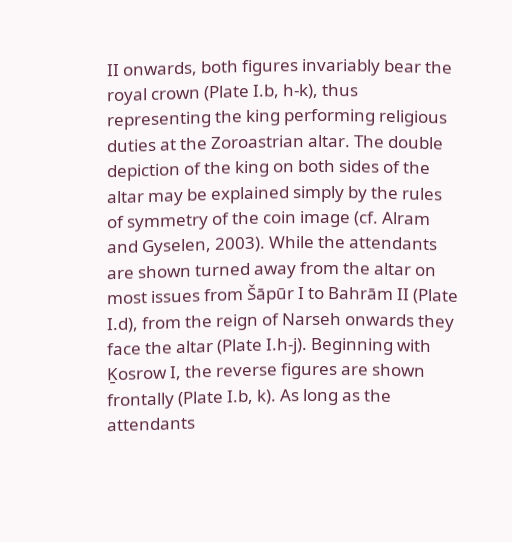II onwards, both figures invariably bear the royal crown (Plate I.b, h-k), thus representing the king performing religious duties at the Zoroastrian altar. The double depiction of the king on both sides of the altar may be explained simply by the rules of symmetry of the coin image (cf. Alram and Gyselen, 2003). While the attendants are shown turned away from the altar on most issues from Šāpūr I to Bahrām II (Plate I.d), from the reign of Narseh onwards they face the altar (Plate I.h-j). Beginning with Ḵosrow I, the reverse figures are shown frontally (Plate I.b, k). As long as the attendants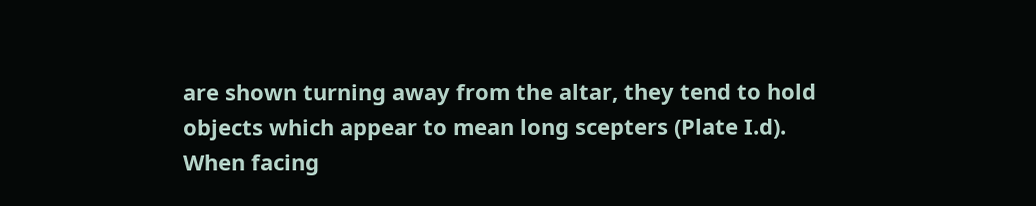are shown turning away from the altar, they tend to hold objects which appear to mean long scepters (Plate I.d). When facing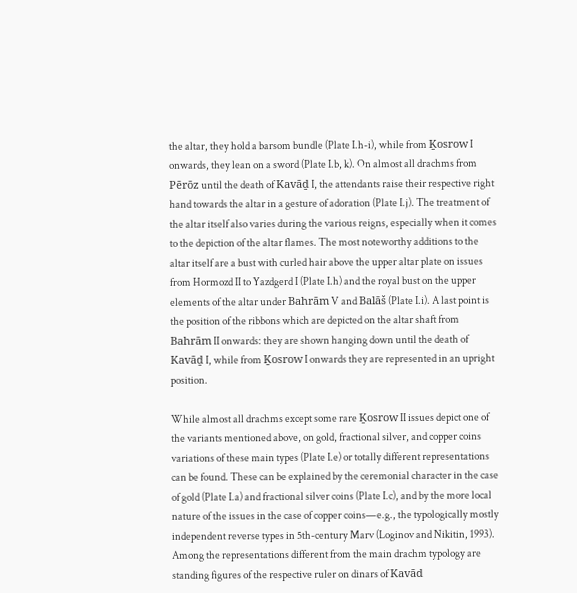the altar, they hold a barsom bundle (Plate I.h-i), while from Ḵosrow I onwards, they lean on a sword (Plate I.b, k). On almost all drachms from Pērōz until the death of Kavāḏ I, the attendants raise their respective right hand towards the altar in a gesture of adoration (Plate I.j). The treatment of the altar itself also varies during the various reigns, especially when it comes to the depiction of the altar flames. The most noteworthy additions to the altar itself are a bust with curled hair above the upper altar plate on issues from Hormozd II to Yazdgerd I (Plate I.h) and the royal bust on the upper elements of the altar under Bahrām V and Balāš (Plate I.i). A last point is the position of the ribbons which are depicted on the altar shaft from Bahrām II onwards: they are shown hanging down until the death of Kavāḏ I, while from Ḵosrow I onwards they are represented in an upright position.

While almost all drachms except some rare Ḵosrow II issues depict one of the variants mentioned above, on gold, fractional silver, and copper coins variations of these main types (Plate I.e) or totally different representations can be found. These can be explained by the ceremonial character in the case of gold (Plate I.a) and fractional silver coins (Plate I.c), and by the more local nature of the issues in the case of copper coins—e.g., the typologically mostly independent reverse types in 5th-century Marv (Loginov and Nikitin, 1993). Among the representations different from the main drachm typology are standing figures of the respective ruler on dinars of Kavād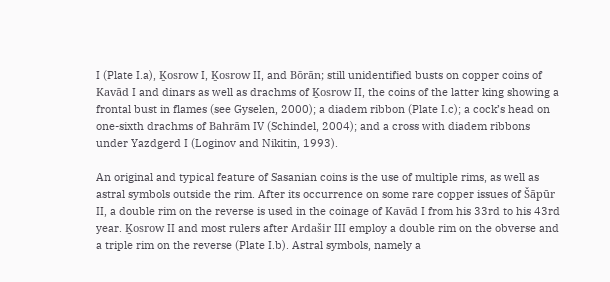I (Plate I.a), Ḵosrow I, Ḵosrow II, and Bōrān; still unidentified busts on copper coins of Kavād I and dinars as well as drachms of Ḵosrow II, the coins of the latter king showing a frontal bust in flames (see Gyselen, 2000); a diadem ribbon (Plate I.c); a cock’s head on one-sixth drachms of Bahrām IV (Schindel, 2004); and a cross with diadem ribbons under Yazdgerd I (Loginov and Nikitin, 1993).

An original and typical feature of Sasanian coins is the use of multiple rims, as well as astral symbols outside the rim. After its occurrence on some rare copper issues of Šāpūr II, a double rim on the reverse is used in the coinage of Kavād I from his 33rd to his 43rd year. Ḵosrow II and most rulers after Ardašir III employ a double rim on the obverse and a triple rim on the reverse (Plate I.b). Astral symbols, namely a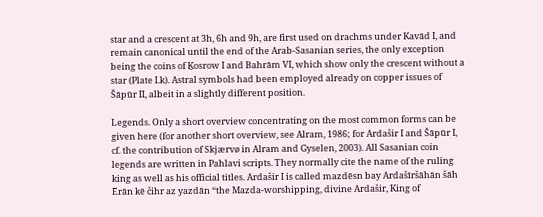star and a crescent at 3h, 6h and 9h, are first used on drachms under Kavād I, and remain canonical until the end of the Arab-Sasanian series, the only exception being the coins of Ḵosrow I and Bahrām VI, which show only the crescent without a star (Plate I.k). Astral symbols had been employed already on copper issues of Šāpūr II, albeit in a slightly different position.

Legends. Only a short overview concentrating on the most common forms can be given here (for another short overview, see Alram, 1986; for Ardašir I and Šāpūr I, cf. the contribution of Skjærvø in Alram and Gyselen, 2003). All Sasanian coin legends are written in Pahlavi scripts. They normally cite the name of the ruling king as well as his official titles. Ardašir I is called mazdēsn bay Ardašīršāhān šāh Ērān kē čihr az yazdān “the Mazda-worshipping, divine Ardašir, King of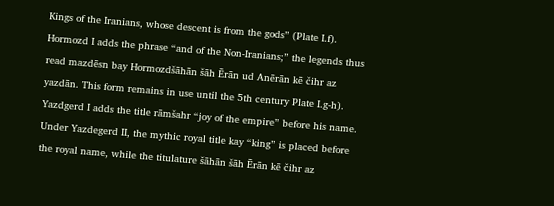Kings of the Iranians, whose descent is from the gods” (Plate I.f). Hormozd I adds the phrase “and of the Non-Iranians;” the legends thus read mazdēsn bay Hormozdšāhān šāh Ērān ud Anērān kē čihr az yazdān. This form remains in use until the 5th century Plate I.g-h). Yazdgerd I adds the title rāmšahr “joy of the empire” before his name. Under Yazdegerd II, the mythic royal title kay “king” is placed before the royal name, while the titulature šāhān šāh Ērān kē čihr az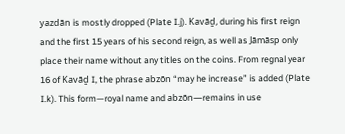yazdān is mostly dropped (Plate I.j). Kavāḏ, during his first reign and the first 15 years of his second reign, as well as Jāmāsp only place their name without any titles on the coins. From regnal year 16 of Kavāḏ I, the phrase abzōn “may he increase” is added (Plate I.k). This form—royal name and abzōn—remains in use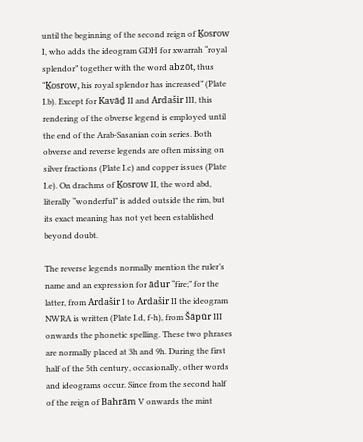until the beginning of the second reign of Ḵosrow I, who adds the ideogram GDH for xwarrah “royal splendor” together with the word abzōt, thus “Ḵosrow, his royal splendor has increased” (Plate I.b). Except for Kavāḏ II and Ardašir III, this rendering of the obverse legend is employed until the end of the Arab-Sasanian coin series. Both obverse and reverse legends are often missing on silver fractions (Plate I.c) and copper issues (Plate I.e). On drachms of Ḵosrow II, the word abd, literally “wonderful” is added outside the rim, but its exact meaning has not yet been established beyond doubt.

The reverse legends normally mention the ruler’s name and an expression for ādur “fire;” for the latter, from Ardašir I to Ardašir II the ideogram NWRA is written (Plate I.d, f-h), from Šāpūr III onwards the phonetic spelling. These two phrases are normally placed at 3h and 9h. During the first half of the 5th century, occasionally, other words and ideograms occur. Since from the second half of the reign of Bahrām V onwards the mint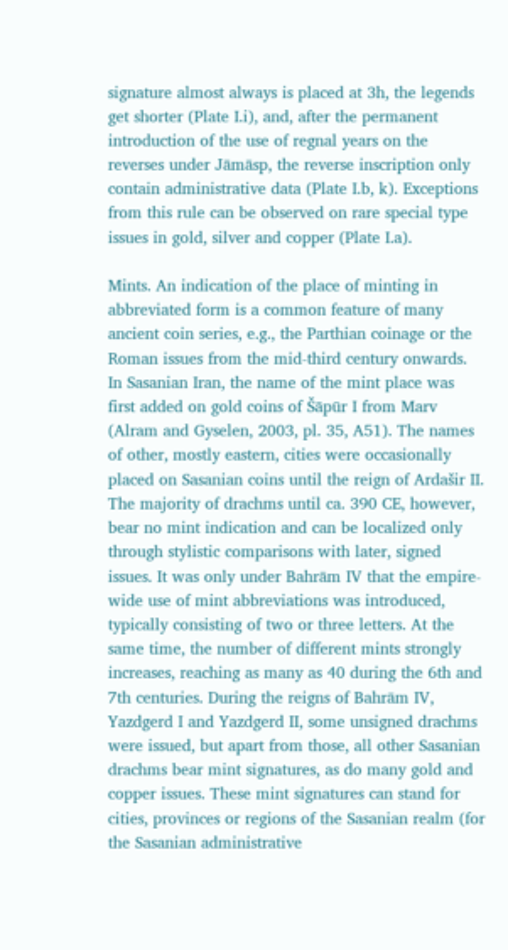signature almost always is placed at 3h, the legends get shorter (Plate I.i), and, after the permanent introduction of the use of regnal years on the reverses under Jāmāsp, the reverse inscription only contain administrative data (Plate I.b, k). Exceptions from this rule can be observed on rare special type issues in gold, silver and copper (Plate I.a).

Mints. An indication of the place of minting in abbreviated form is a common feature of many ancient coin series, e.g., the Parthian coinage or the Roman issues from the mid-third century onwards. In Sasanian Iran, the name of the mint place was first added on gold coins of Šāpūr I from Marv (Alram and Gyselen, 2003, pl. 35, A51). The names of other, mostly eastern, cities were occasionally placed on Sasanian coins until the reign of Ardašir II. The majority of drachms until ca. 390 CE, however, bear no mint indication and can be localized only through stylistic comparisons with later, signed issues. It was only under Bahrām IV that the empire-wide use of mint abbreviations was introduced, typically consisting of two or three letters. At the same time, the number of different mints strongly increases, reaching as many as 40 during the 6th and 7th centuries. During the reigns of Bahrām IV, Yazdgerd I and Yazdgerd II, some unsigned drachms were issued, but apart from those, all other Sasanian drachms bear mint signatures, as do many gold and copper issues. These mint signatures can stand for cities, provinces or regions of the Sasanian realm (for the Sasanian administrative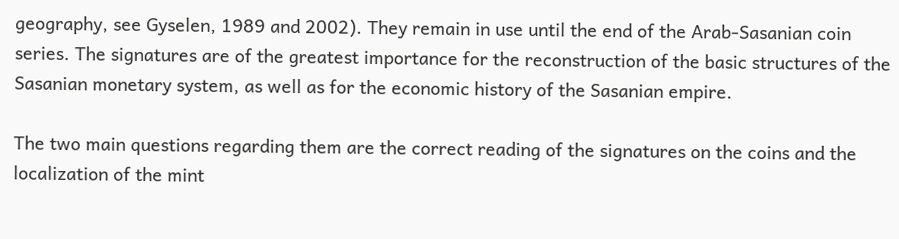geography, see Gyselen, 1989 and 2002). They remain in use until the end of the Arab-Sasanian coin series. The signatures are of the greatest importance for the reconstruction of the basic structures of the Sasanian monetary system, as well as for the economic history of the Sasanian empire.

The two main questions regarding them are the correct reading of the signatures on the coins and the localization of the mint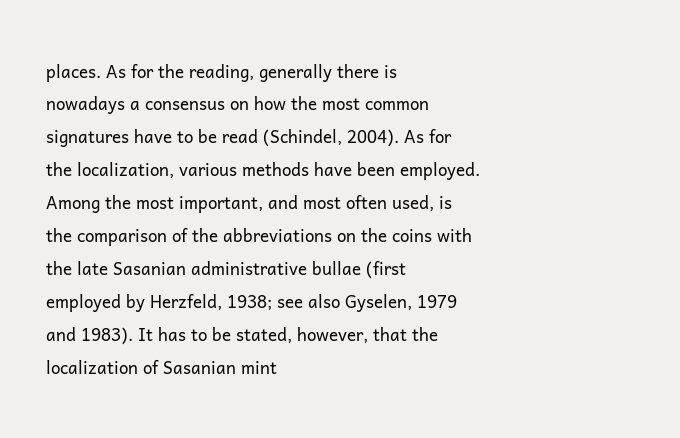places. As for the reading, generally there is nowadays a consensus on how the most common signatures have to be read (Schindel, 2004). As for the localization, various methods have been employed. Among the most important, and most often used, is the comparison of the abbreviations on the coins with the late Sasanian administrative bullae (first employed by Herzfeld, 1938; see also Gyselen, 1979 and 1983). It has to be stated, however, that the localization of Sasanian mint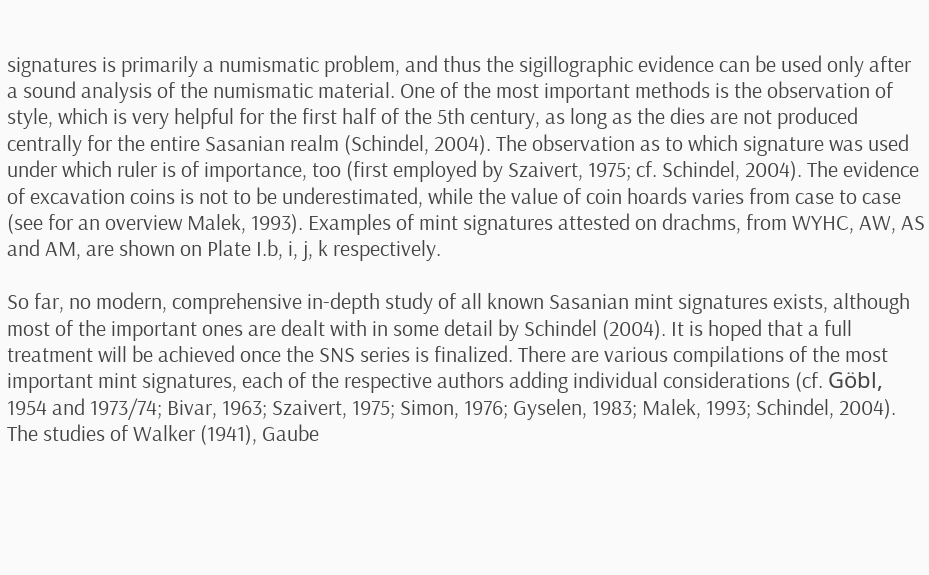signatures is primarily a numismatic problem, and thus the sigillographic evidence can be used only after a sound analysis of the numismatic material. One of the most important methods is the observation of style, which is very helpful for the first half of the 5th century, as long as the dies are not produced centrally for the entire Sasanian realm (Schindel, 2004). The observation as to which signature was used under which ruler is of importance, too (first employed by Szaivert, 1975; cf. Schindel, 2004). The evidence of excavation coins is not to be underestimated, while the value of coin hoards varies from case to case (see for an overview Malek, 1993). Examples of mint signatures attested on drachms, from WYHC, AW, AS and AM, are shown on Plate I.b, i, j, k respectively.

So far, no modern, comprehensive in-depth study of all known Sasanian mint signatures exists, although most of the important ones are dealt with in some detail by Schindel (2004). It is hoped that a full treatment will be achieved once the SNS series is finalized. There are various compilations of the most important mint signatures, each of the respective authors adding individual considerations (cf. Göbl, 1954 and 1973/74; Bivar, 1963; Szaivert, 1975; Simon, 1976; Gyselen, 1983; Malek, 1993; Schindel, 2004). The studies of Walker (1941), Gaube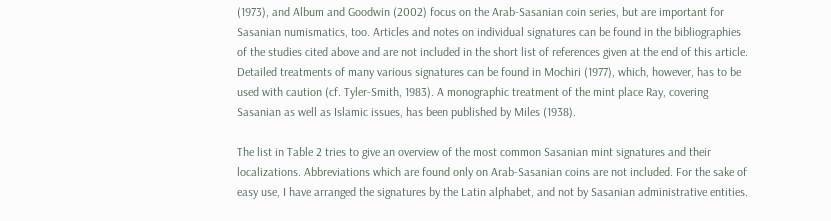(1973), and Album and Goodwin (2002) focus on the Arab-Sasanian coin series, but are important for Sasanian numismatics, too. Articles and notes on individual signatures can be found in the bibliographies of the studies cited above and are not included in the short list of references given at the end of this article. Detailed treatments of many various signatures can be found in Mochiri (1977), which, however, has to be used with caution (cf. Tyler-Smith, 1983). A monographic treatment of the mint place Ray, covering Sasanian as well as Islamic issues, has been published by Miles (1938).

The list in Table 2 tries to give an overview of the most common Sasanian mint signatures and their localizations. Abbreviations which are found only on Arab-Sasanian coins are not included. For the sake of easy use, I have arranged the signatures by the Latin alphabet, and not by Sasanian administrative entities.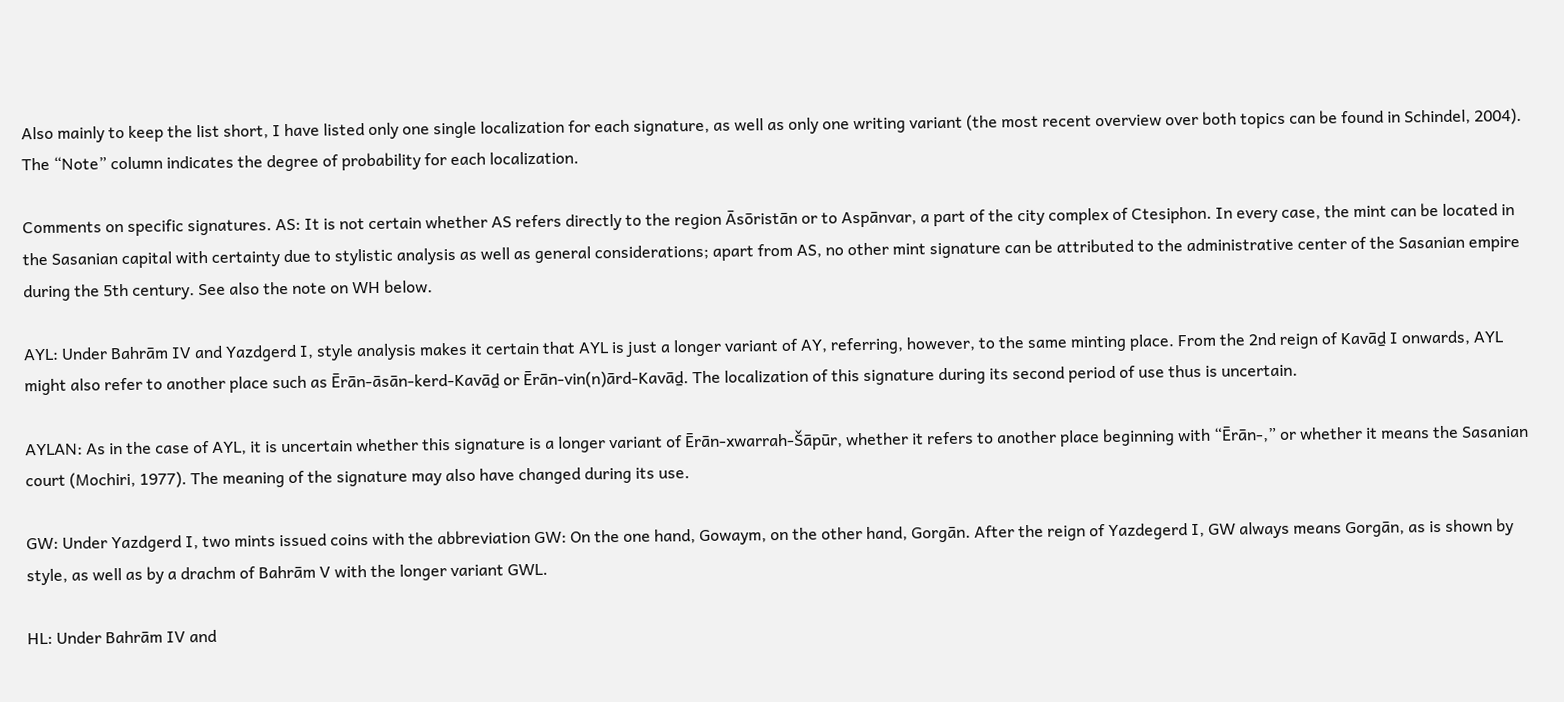Also mainly to keep the list short, I have listed only one single localization for each signature, as well as only one writing variant (the most recent overview over both topics can be found in Schindel, 2004). The “Note” column indicates the degree of probability for each localization.

Comments on specific signatures. AS: It is not certain whether AS refers directly to the region Āsōristān or to Aspānvar, a part of the city complex of Ctesiphon. In every case, the mint can be located in the Sasanian capital with certainty due to stylistic analysis as well as general considerations; apart from AS, no other mint signature can be attributed to the administrative center of the Sasanian empire during the 5th century. See also the note on WH below.

AYL: Under Bahrām IV and Yazdgerd I, style analysis makes it certain that AYL is just a longer variant of AY, referring, however, to the same minting place. From the 2nd reign of Kavāḏ I onwards, AYL might also refer to another place such as Ērān-āsān-kerd-Kavāḏ or Ērān-vin(n)ārd-Kavāḏ. The localization of this signature during its second period of use thus is uncertain.

AYLAN: As in the case of AYL, it is uncertain whether this signature is a longer variant of Ērān-xwarrah-Šāpūr, whether it refers to another place beginning with “Ērān-,” or whether it means the Sasanian court (Mochiri, 1977). The meaning of the signature may also have changed during its use.

GW: Under Yazdgerd I, two mints issued coins with the abbreviation GW: On the one hand, Gowaym, on the other hand, Gorgān. After the reign of Yazdegerd I, GW always means Gorgān, as is shown by style, as well as by a drachm of Bahrām V with the longer variant GWL.

HL: Under Bahrām IV and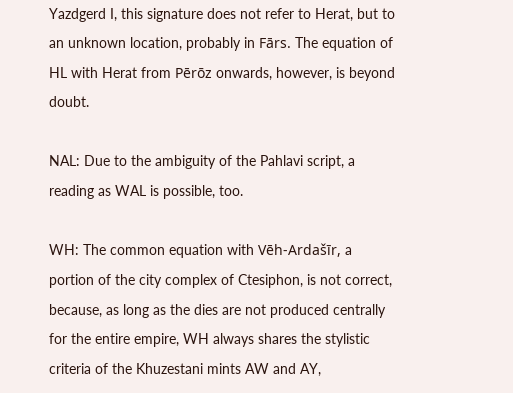Yazdgerd I, this signature does not refer to Herat, but to an unknown location, probably in Fārs. The equation of HL with Herat from Pērōz onwards, however, is beyond doubt.

NAL: Due to the ambiguity of the Pahlavi script, a reading as WAL is possible, too.

WH: The common equation with Vēh-Ardašīr, a portion of the city complex of Ctesiphon, is not correct, because, as long as the dies are not produced centrally for the entire empire, WH always shares the stylistic criteria of the Khuzestani mints AW and AY,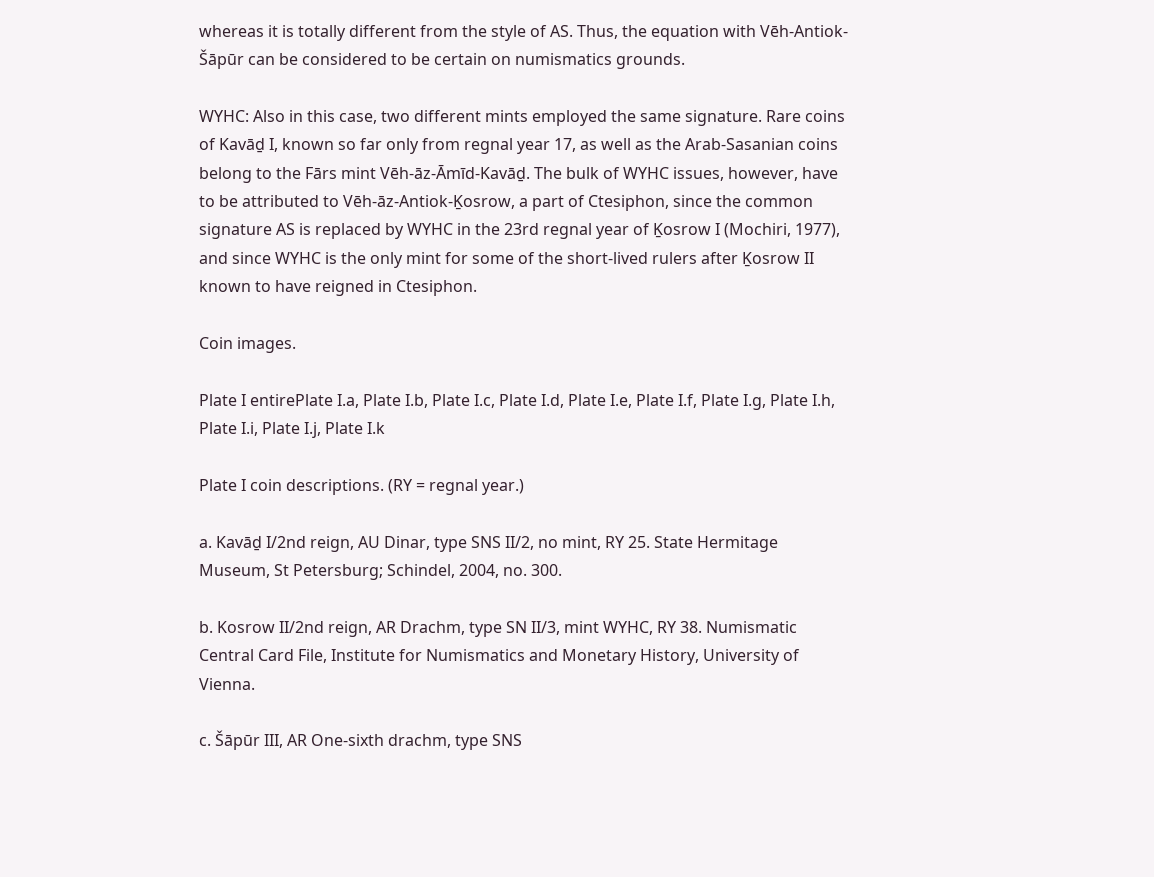whereas it is totally different from the style of AS. Thus, the equation with Vēh-Antiok-Šāpūr can be considered to be certain on numismatics grounds.

WYHC: Also in this case, two different mints employed the same signature. Rare coins of Kavāḏ I, known so far only from regnal year 17, as well as the Arab-Sasanian coins belong to the Fārs mint Vēh-āz-Āmīd-Kavāḏ. The bulk of WYHC issues, however, have to be attributed to Vēh-āz-Antiok-Ḵosrow, a part of Ctesiphon, since the common signature AS is replaced by WYHC in the 23rd regnal year of Ḵosrow I (Mochiri, 1977), and since WYHC is the only mint for some of the short-lived rulers after Ḵosrow II known to have reigned in Ctesiphon.

Coin images.

Plate I entirePlate I.a, Plate I.b, Plate I.c, Plate I.d, Plate I.e, Plate I.f, Plate I.g, Plate I.h, Plate I.i, Plate I.j, Plate I.k

Plate I coin descriptions. (RY = regnal year.)

a. Kavāḏ I/2nd reign, AU Dinar, type SNS II/2, no mint, RY 25. State Hermitage Museum, St Petersburg; Schindel, 2004, no. 300.

b. Kosrow II/2nd reign, AR Drachm, type SN II/3, mint WYHC, RY 38. Numismatic Central Card File, Institute for Numismatics and Monetary History, University of Vienna.

c. Šāpūr III, AR One-sixth drachm, type SNS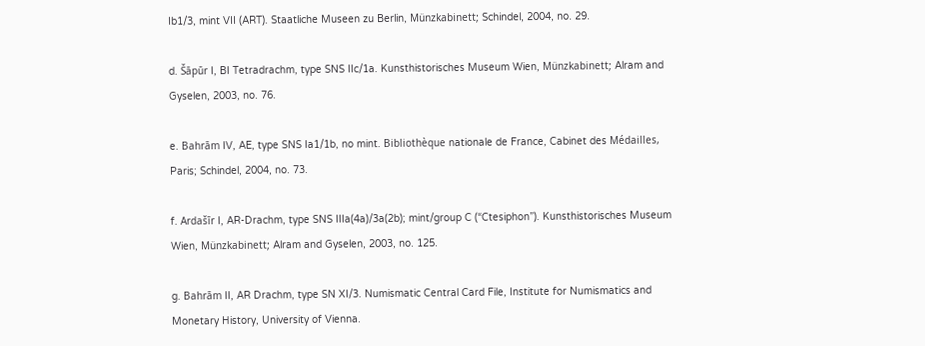Ib1/3, mint VII (ART). Staatliche Museen zu Berlin, Münzkabinett; Schindel, 2004, no. 29.

d. Šāpūr I, BI Tetradrachm, type SNS IIc/1a. Kunsthistorisches Museum Wien, Münzkabinett; Alram and Gyselen, 2003, no. 76.

e. Bahrām IV, AE, type SNS Ia1/1b, no mint. Bibliothèque nationale de France, Cabinet des Médailles, Paris; Schindel, 2004, no. 73.

f. Ardašīr I, AR-Drachm, type SNS IIIa(4a)/3a(2b); mint/group C (“Ctesiphon”). Kunsthistorisches Museum Wien, Münzkabinett; Alram and Gyselen, 2003, no. 125.

g. Bahrām II, AR Drachm, type SN XI/3. Numismatic Central Card File, Institute for Numismatics and Monetary History, University of Vienna.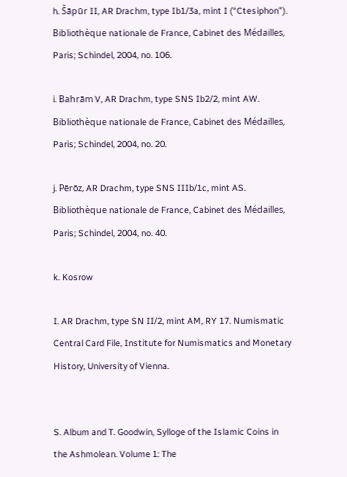h. Šāpūr II, AR Drachm, type Ib1/3a, mint I (“Ctesiphon”). Bibliothèque nationale de France, Cabinet des Médailles, Paris; Schindel, 2004, no. 106.

i. Bahrām V, AR Drachm, type SNS Ib2/2, mint AW. Bibliothèque nationale de France, Cabinet des Médailles, Paris; Schindel, 2004, no. 20.

j. Pērōz, AR Drachm, type SNS IIIb/1c, mint AS. Bibliothèque nationale de France, Cabinet des Médailles, Paris; Schindel, 2004, no. 40.

k. Kosrow

I. AR Drachm, type SN II/2, mint AM, RY 17. Numismatic Central Card File, Institute for Numismatics and Monetary History, University of Vienna.


S. Album and T. Goodwin, Sylloge of the Islamic Coins in the Ashmolean. Volume 1: The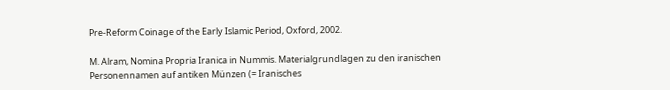Pre-Reform Coinage of the Early Islamic Period, Oxford, 2002.

M. Alram, Nomina Propria Iranica in Nummis. Materialgrundlagen zu den iranischen Personennamen auf antiken Münzen (= Iranisches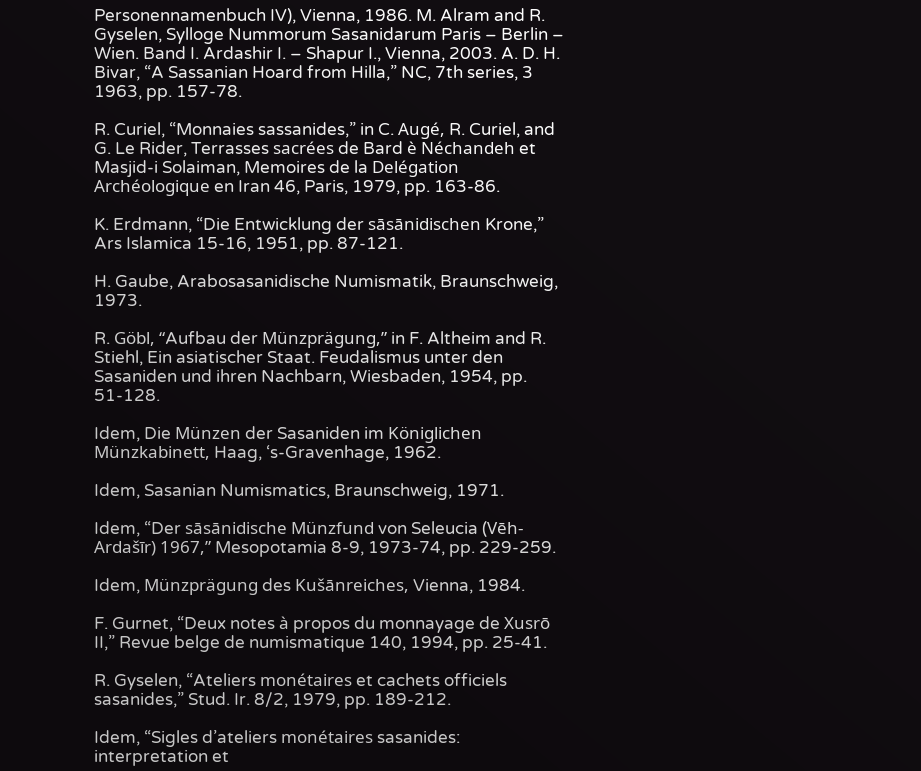Personennamenbuch IV), Vienna, 1986. M. Alram and R. Gyselen, Sylloge Nummorum Sasanidarum Paris – Berlin – Wien. Band I. Ardashir I. – Shapur I., Vienna, 2003. A. D. H. Bivar, “A Sassanian Hoard from Hilla,” NC, 7th series, 3 1963, pp. 157-78.

R. Curiel, “Monnaies sassanides,” in C. Augé, R. Curiel, and G. Le Rider, Terrasses sacrées de Bard è Néchandeh et Masjid-i Solaiman, Memoires de la Delégation Archéologique en Iran 46, Paris, 1979, pp. 163-86.

K. Erdmann, “Die Entwicklung der sāsānidischen Krone,” Ars Islamica 15-16, 1951, pp. 87-121.

H. Gaube, Arabosasanidische Numismatik, Braunschweig, 1973.

R. Göbl, “Aufbau der Münzprägung,” in F. Altheim and R. Stiehl, Ein asiatischer Staat. Feudalismus unter den Sasaniden und ihren Nachbarn, Wiesbaden, 1954, pp. 51-128.

Idem, Die Münzen der Sasaniden im Königlichen Münzkabinett, Haag, ‘s-Gravenhage, 1962.

Idem, Sasanian Numismatics, Braunschweig, 1971.

Idem, “Der sāsānidische Münzfund von Seleucia (Vēh-Ardašīr) 1967,” Mesopotamia 8-9, 1973-74, pp. 229-259.

Idem, Münzprägung des Kušānreiches, Vienna, 1984.

F. Gurnet, “Deux notes à propos du monnayage de Xusrō II,” Revue belge de numismatique 140, 1994, pp. 25-41.

R. Gyselen, “Ateliers monétaires et cachets officiels sasanides,” Stud. Ir. 8/2, 1979, pp. 189-212.

Idem, “Sigles d’ateliers monétaires sasanides: interpretation et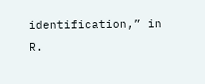identification,” in R.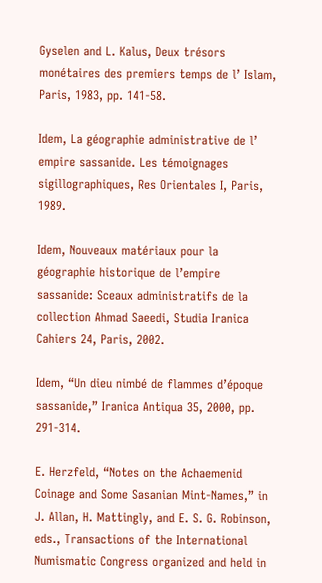Gyselen and L. Kalus, Deux trésors monétaires des premiers temps de l’ Islam, Paris, 1983, pp. 141-58.

Idem, La géographie administrative de l’ empire sassanide. Les témoignages sigillographiques, Res Orientales I, Paris, 1989.

Idem, Nouveaux matériaux pour la géographie historique de l’empire sassanide: Sceaux administratifs de la collection Ahmad Saeedi, Studia Iranica Cahiers 24, Paris, 2002.

Idem, “Un dieu nimbé de flammes d’époque sassanide,” Iranica Antiqua 35, 2000, pp. 291-314.

E. Herzfeld, “Notes on the Achaemenid Coinage and Some Sasanian Mint-Names,” in J. Allan, H. Mattingly, and E. S. G. Robinson, eds., Transactions of the International Numismatic Congress organized and held in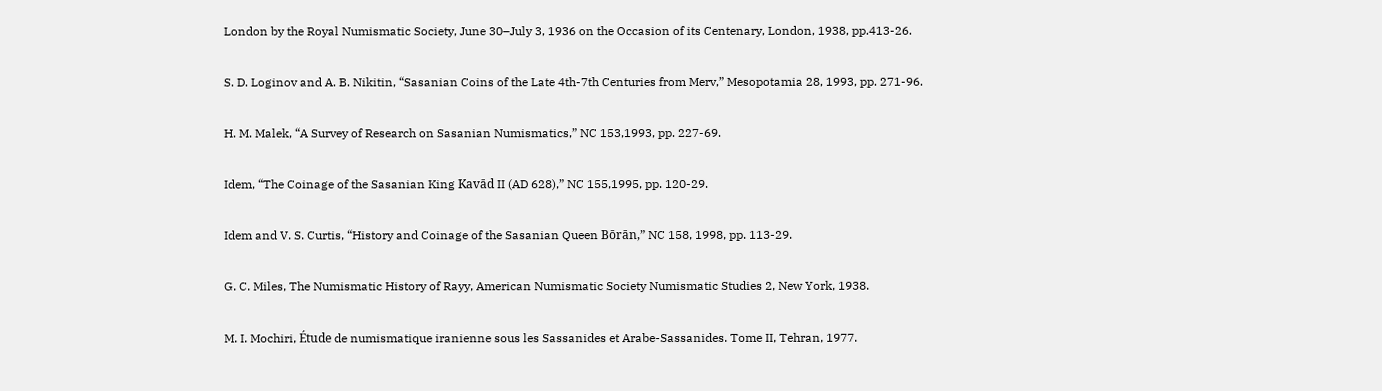London by the Royal Numismatic Society, June 30–July 3, 1936 on the Occasion of its Centenary, London, 1938, pp.413-26.

S. D. Loginov and A. B. Nikitin, “Sasanian Coins of the Late 4th-7th Centuries from Merv,” Mesopotamia 28, 1993, pp. 271-96.

H. M. Malek, “A Survey of Research on Sasanian Numismatics,” NC 153,1993, pp. 227-69.

Idem, “The Coinage of the Sasanian King Kavād II (AD 628),” NC 155,1995, pp. 120-29.

Idem and V. S. Curtis, “History and Coinage of the Sasanian Queen Bōrān,” NC 158, 1998, pp. 113-29.

G. C. Miles, The Numismatic History of Rayy, American Numismatic Society Numismatic Studies 2, New York, 1938.

M. I. Mochiri, Étude de numismatique iranienne sous les Sassanides et Arabe-Sassanides. Tome II, Tehran, 1977.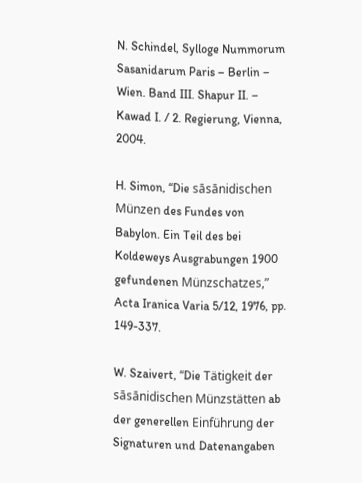N. Schindel, Sylloge Nummorum Sasanidarum Paris – Berlin – Wien. Band III. Shapur II. – Kawad I. / 2. Regierung, Vienna, 2004.

H. Simon, “Die sāsānidischen Münzen des Fundes von Babylon. Ein Teil des bei Koldeweys Ausgrabungen 1900 gefundenen Münzschatzes,” Acta Iranica Varia 5/12, 1976, pp. 149-337.

W. Szaivert, “Die Tätigkeit der sāsānidischen Münzstätten ab der generellen Einführung der Signaturen und Datenangaben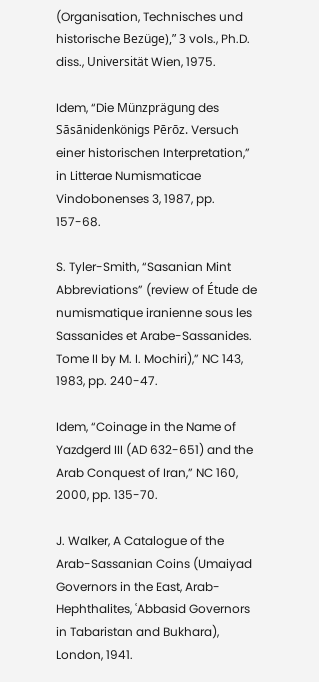(Organisation, Technisches und historische Bezüge),” 3 vols., Ph.D. diss., Universität Wien, 1975.

Idem, “Die Münzprägung des Sāsānidenkönigs Pērōz. Versuch einer historischen Interpretation,” in Litterae Numismaticae Vindobonenses 3, 1987, pp. 157-68.

S. Tyler-Smith, “Sasanian Mint Abbreviations” (review of Étude de numismatique iranienne sous les Sassanides et Arabe-Sassanides. Tome II by M. I. Mochiri),” NC 143, 1983, pp. 240-47.

Idem, “Coinage in the Name of Yazdgerd III (AD 632-651) and the Arab Conquest of Iran,” NC 160, 2000, pp. 135-70.

J. Walker, A Catalogue of the Arab-Sassanian Coins (Umaiyad Governors in the East, Arab-Hephthalites, ʿAbbasid Governors in Tabaristan and Bukhara), London, 1941.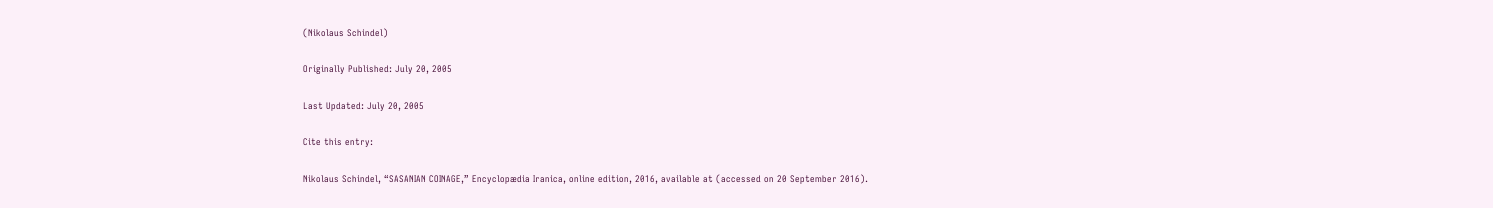(Nikolaus Schindel)

Originally Published: July 20, 2005

Last Updated: July 20, 2005

Cite this entry:

Nikolaus Schindel, “SASANIAN COINAGE,” Encyclopædia Iranica, online edition, 2016, available at (accessed on 20 September 2016).